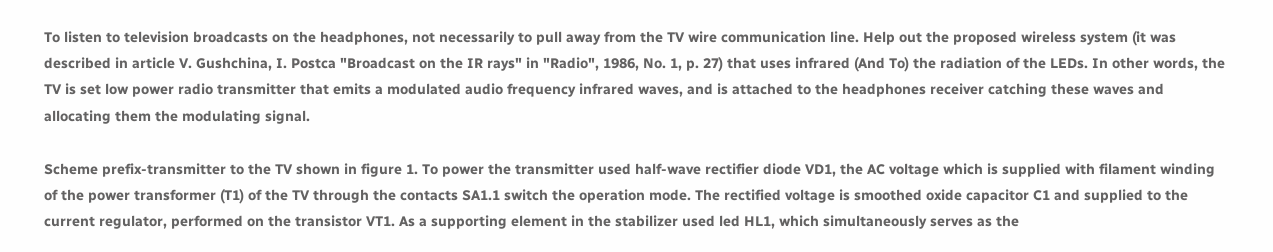To listen to television broadcasts on the headphones, not necessarily to pull away from the TV wire communication line. Help out the proposed wireless system (it was described in article V. Gushchina, I. Postca "Broadcast on the IR rays" in "Radio", 1986, No. 1, p. 27) that uses infrared (And To) the radiation of the LEDs. In other words, the TV is set low power radio transmitter that emits a modulated audio frequency infrared waves, and is attached to the headphones receiver catching these waves and allocating them the modulating signal.

Scheme prefix-transmitter to the TV shown in figure 1. To power the transmitter used half-wave rectifier diode VD1, the AC voltage which is supplied with filament winding of the power transformer (T1) of the TV through the contacts SA1.1 switch the operation mode. The rectified voltage is smoothed oxide capacitor C1 and supplied to the current regulator, performed on the transistor VT1. As a supporting element in the stabilizer used led HL1, which simultaneously serves as the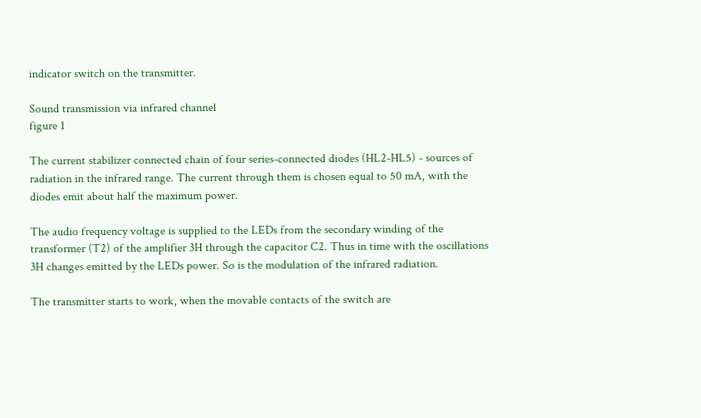indicator switch on the transmitter.

Sound transmission via infrared channel
figure 1

The current stabilizer connected chain of four series-connected diodes (HL2-HL5) - sources of radiation in the infrared range. The current through them is chosen equal to 50 mA, with the diodes emit about half the maximum power.

The audio frequency voltage is supplied to the LEDs from the secondary winding of the transformer (T2) of the amplifier 3H through the capacitor C2. Thus in time with the oscillations 3H changes emitted by the LEDs power. So is the modulation of the infrared radiation.

The transmitter starts to work, when the movable contacts of the switch are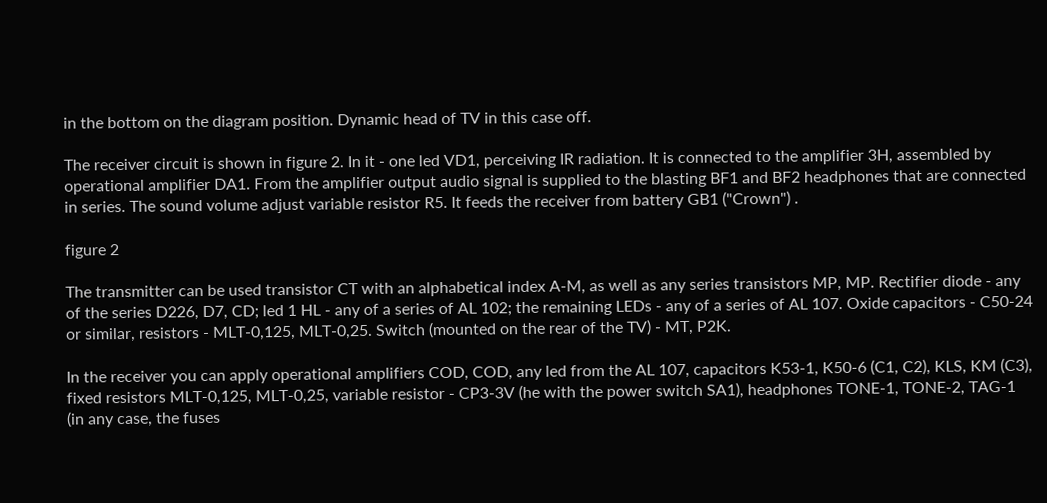in the bottom on the diagram position. Dynamic head of TV in this case off.

The receiver circuit is shown in figure 2. In it - one led VD1, perceiving IR radiation. It is connected to the amplifier 3H, assembled by operational amplifier DA1. From the amplifier output audio signal is supplied to the blasting BF1 and BF2 headphones that are connected in series. The sound volume adjust variable resistor R5. It feeds the receiver from battery GB1 ("Crown") .

figure 2

The transmitter can be used transistor CT with an alphabetical index A-M, as well as any series transistors MP, MP. Rectifier diode - any of the series D226, D7, CD; led 1 HL - any of a series of AL 102; the remaining LEDs - any of a series of AL 107. Oxide capacitors - C50-24 or similar, resistors - MLT-0,125, MLT-0,25. Switch (mounted on the rear of the TV) - MT, P2K.

In the receiver you can apply operational amplifiers COD, COD, any led from the AL 107, capacitors K53-1, K50-6 (C1, C2), KLS, KM (C3), fixed resistors MLT-0,125, MLT-0,25, variable resistor - CP3-3V (he with the power switch SA1), headphones TONE-1, TONE-2, TAG-1 (in any case, the fuses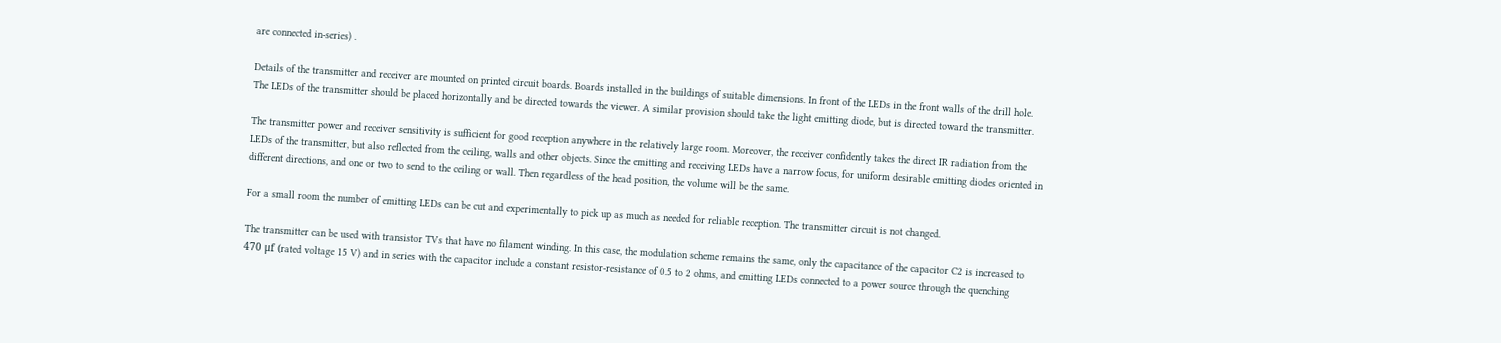are connected in-series) .

Details of the transmitter and receiver are mounted on printed circuit boards. Boards installed in the buildings of suitable dimensions. In front of the LEDs in the front walls of the drill hole. The LEDs of the transmitter should be placed horizontally and be directed towards the viewer. A similar provision should take the light emitting diode, but is directed toward the transmitter.

The transmitter power and receiver sensitivity is sufficient for good reception anywhere in the relatively large room. Moreover, the receiver confidently takes the direct IR radiation from the LEDs of the transmitter, but also reflected from the ceiling, walls and other objects. Since the emitting and receiving LEDs have a narrow focus, for uniform desirable emitting diodes oriented in different directions, and one or two to send to the ceiling or wall. Then regardless of the head position, the volume will be the same.

For a small room the number of emitting LEDs can be cut and experimentally to pick up as much as needed for reliable reception. The transmitter circuit is not changed.

The transmitter can be used with transistor TVs that have no filament winding. In this case, the modulation scheme remains the same, only the capacitance of the capacitor C2 is increased to 470 μf (rated voltage 15 V) and in series with the capacitor include a constant resistor-resistance of 0.5 to 2 ohms, and emitting LEDs connected to a power source through the quenching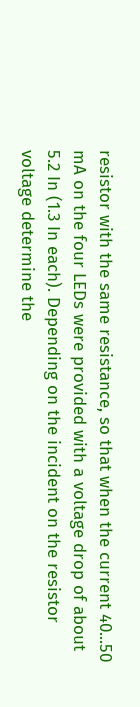resistor with the same resistance, so that when the current 40...50 mA on the four LEDs were provided with a voltage drop of about 5.2 In (1.3 In each). Depending on the incident on the resistor voltage determine the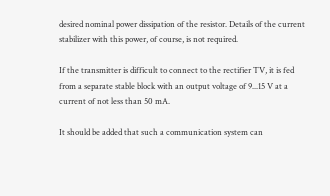desired nominal power dissipation of the resistor. Details of the current stabilizer with this power, of course, is not required.

If the transmitter is difficult to connect to the rectifier TV, it is fed from a separate stable block with an output voltage of 9...15 V at a current of not less than 50 mA.

It should be added that such a communication system can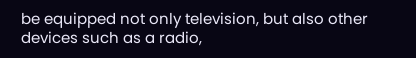be equipped not only television, but also other devices such as a radio,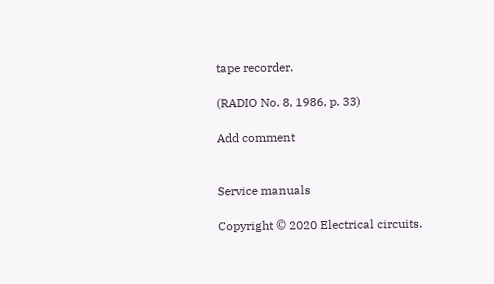tape recorder.

(RADIO No. 8, 1986, p. 33)

Add comment


Service manuals

Copyright © 2020 Electrical circuits.